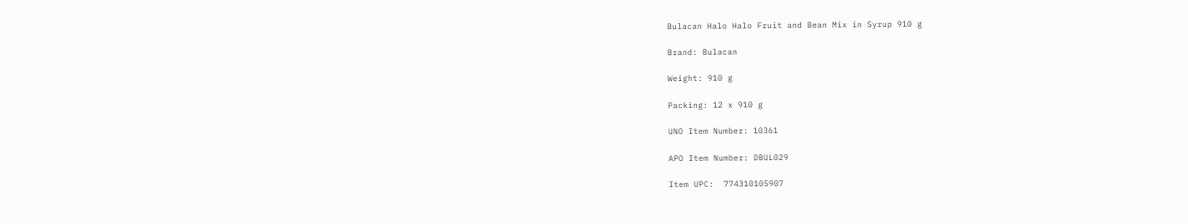Bulacan Halo Halo Fruit and Bean Mix in Syrup 910 g

Brand: Bulacan

Weight: 910 g

Packing: 12 x 910 g

UNO Item Number: 10361

APO Item Number: DBUL029

Item UPC:  774310105907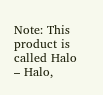Note: This product is called Halo – Halo,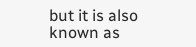but it is also known as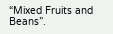“Mixed Fruits and Beans”.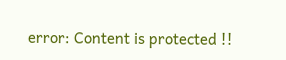error: Content is protected !!